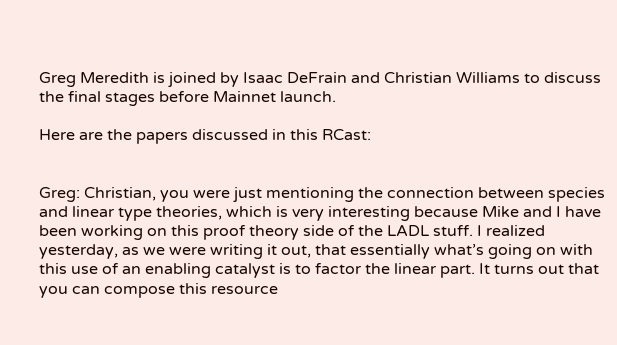Greg Meredith is joined by Isaac DeFrain and Christian Williams to discuss the final stages before Mainnet launch.

Here are the papers discussed in this RCast:


Greg: Christian, you were just mentioning the connection between species and linear type theories, which is very interesting because Mike and I have been working on this proof theory side of the LADL stuff. I realized yesterday, as we were writing it out, that essentially what’s going on with this use of an enabling catalyst is to factor the linear part. It turns out that you can compose this resource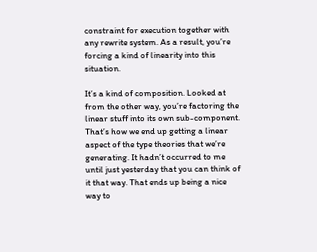constraint for execution together with any rewrite system. As a result, you’re forcing a kind of linearity into this situation.

It’s a kind of composition. Looked at from the other way, you’re factoring the linear stuff into its own sub-component. That’s how we end up getting a linear aspect of the type theories that we’re generating. It hadn’t occurred to me until just yesterday that you can think of it that way. That ends up being a nice way to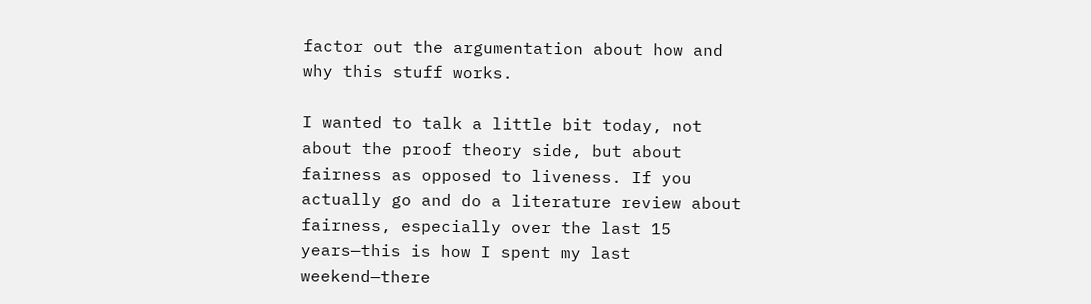factor out the argumentation about how and why this stuff works.

I wanted to talk a little bit today, not about the proof theory side, but about fairness as opposed to liveness. If you actually go and do a literature review about fairness, especially over the last 15 years—this is how I spent my last weekend—there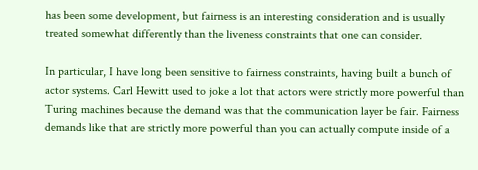has been some development, but fairness is an interesting consideration and is usually treated somewhat differently than the liveness constraints that one can consider.

In particular, I have long been sensitive to fairness constraints, having built a bunch of actor systems. Carl Hewitt used to joke a lot that actors were strictly more powerful than Turing machines because the demand was that the communication layer be fair. Fairness demands like that are strictly more powerful than you can actually compute inside of a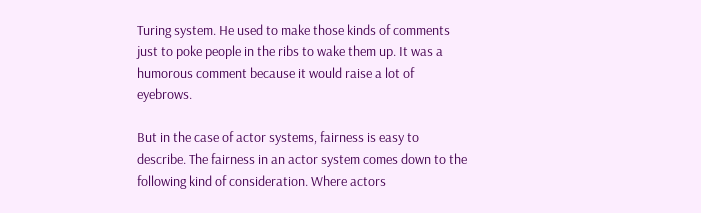Turing system. He used to make those kinds of comments just to poke people in the ribs to wake them up. It was a humorous comment because it would raise a lot of eyebrows.

But in the case of actor systems, fairness is easy to describe. The fairness in an actor system comes down to the following kind of consideration. Where actors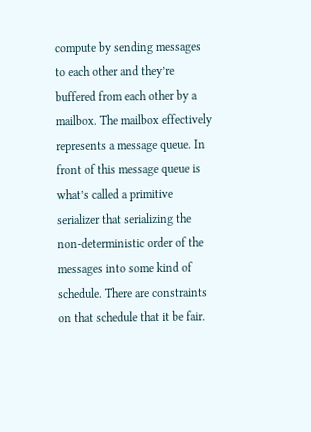compute by sending messages to each other and they’re buffered from each other by a mailbox. The mailbox effectively represents a message queue. In front of this message queue is what’s called a primitive serializer that serializing the non-deterministic order of the messages into some kind of schedule. There are constraints on that schedule that it be fair.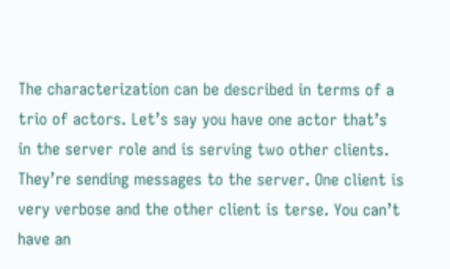The characterization can be described in terms of a trio of actors. Let’s say you have one actor that’s in the server role and is serving two other clients. They’re sending messages to the server. One client is very verbose and the other client is terse. You can’t have an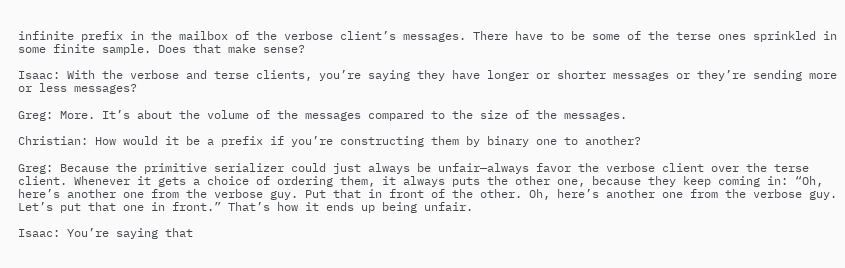infinite prefix in the mailbox of the verbose client’s messages. There have to be some of the terse ones sprinkled in some finite sample. Does that make sense?

Isaac: With the verbose and terse clients, you’re saying they have longer or shorter messages or they’re sending more or less messages?

Greg: More. It’s about the volume of the messages compared to the size of the messages.

Christian: How would it be a prefix if you’re constructing them by binary one to another?

Greg: Because the primitive serializer could just always be unfair—always favor the verbose client over the terse client. Whenever it gets a choice of ordering them, it always puts the other one, because they keep coming in: “Oh, here’s another one from the verbose guy. Put that in front of the other. Oh, here’s another one from the verbose guy. Let’s put that one in front.” That’s how it ends up being unfair.

Isaac: You’re saying that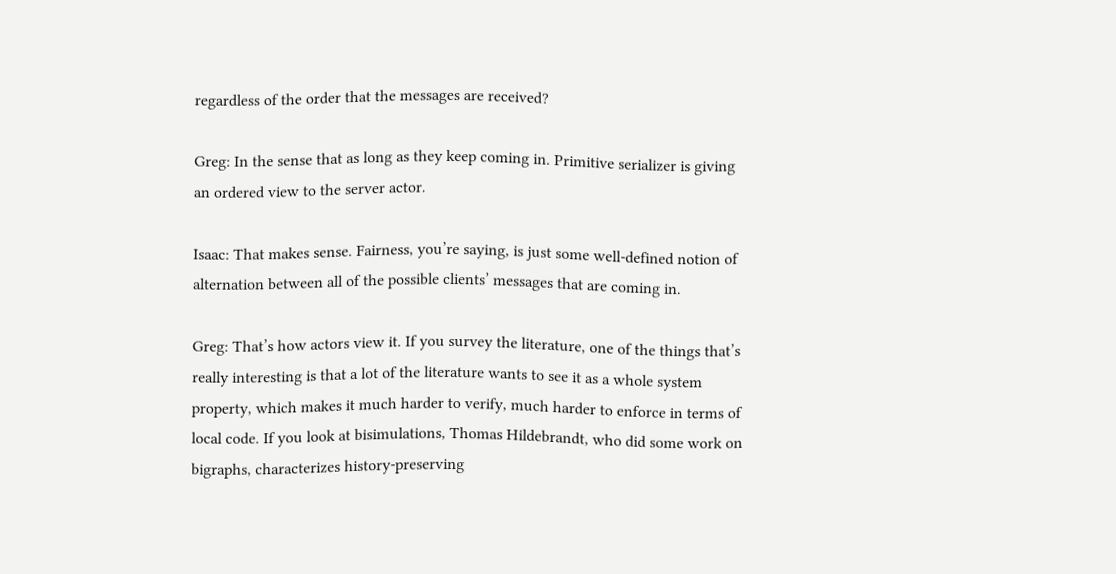regardless of the order that the messages are received?

Greg: In the sense that as long as they keep coming in. Primitive serializer is giving an ordered view to the server actor.

Isaac: That makes sense. Fairness, you’re saying, is just some well-defined notion of alternation between all of the possible clients’ messages that are coming in.

Greg: That’s how actors view it. If you survey the literature, one of the things that’s really interesting is that a lot of the literature wants to see it as a whole system property, which makes it much harder to verify, much harder to enforce in terms of local code. If you look at bisimulations, Thomas Hildebrandt, who did some work on bigraphs, characterizes history-preserving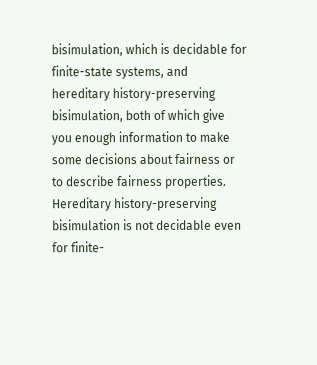bisimulation, which is decidable for finite-state systems, and hereditary history-preserving bisimulation, both of which give you enough information to make some decisions about fairness or to describe fairness properties. Hereditary history-preserving bisimulation is not decidable even for finite-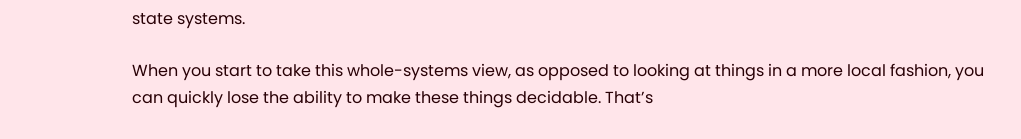state systems.

When you start to take this whole-systems view, as opposed to looking at things in a more local fashion, you can quickly lose the ability to make these things decidable. That’s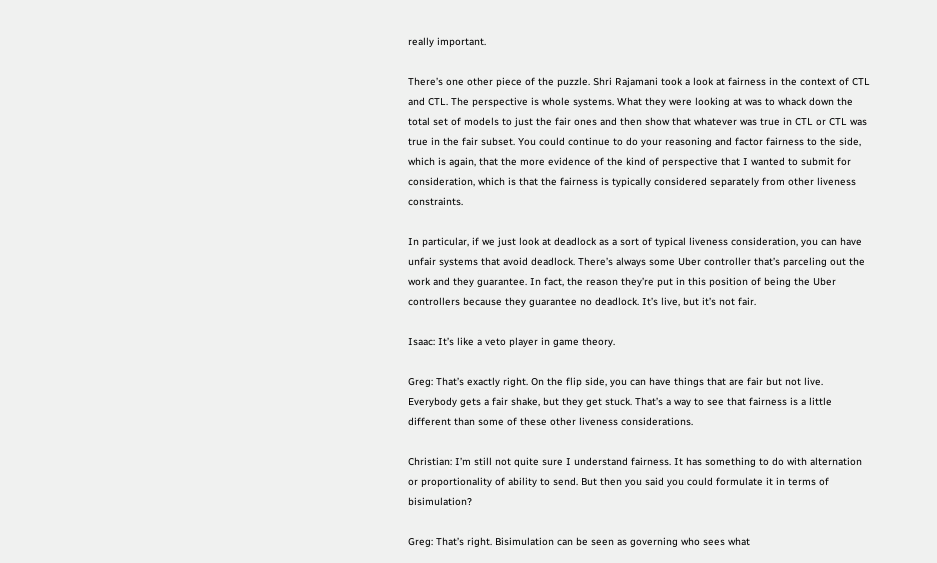really important.

There’s one other piece of the puzzle. Shri Rajamani took a look at fairness in the context of CTL and CTL. The perspective is whole systems. What they were looking at was to whack down the total set of models to just the fair ones and then show that whatever was true in CTL or CTL was true in the fair subset. You could continue to do your reasoning and factor fairness to the side, which is again, that the more evidence of the kind of perspective that I wanted to submit for consideration, which is that the fairness is typically considered separately from other liveness constraints.

In particular, if we just look at deadlock as a sort of typical liveness consideration, you can have unfair systems that avoid deadlock. There’s always some Uber controller that’s parceling out the work and they guarantee. In fact, the reason they’re put in this position of being the Uber controllers because they guarantee no deadlock. It’s live, but it’s not fair.

Isaac: It’s like a veto player in game theory.

Greg: That’s exactly right. On the flip side, you can have things that are fair but not live. Everybody gets a fair shake, but they get stuck. That’s a way to see that fairness is a little different than some of these other liveness considerations.

Christian: I’m still not quite sure I understand fairness. It has something to do with alternation or proportionality of ability to send. But then you said you could formulate it in terms of bisimulation?

Greg: That’s right. Bisimulation can be seen as governing who sees what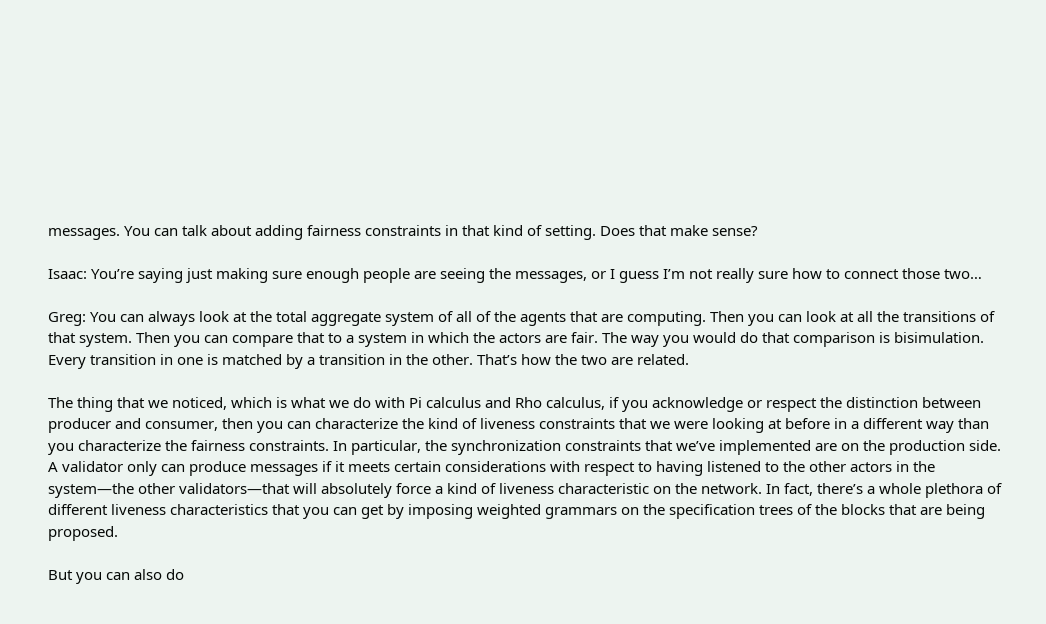messages. You can talk about adding fairness constraints in that kind of setting. Does that make sense?

Isaac: You’re saying just making sure enough people are seeing the messages, or I guess I’m not really sure how to connect those two…

Greg: You can always look at the total aggregate system of all of the agents that are computing. Then you can look at all the transitions of that system. Then you can compare that to a system in which the actors are fair. The way you would do that comparison is bisimulation. Every transition in one is matched by a transition in the other. That’s how the two are related.

The thing that we noticed, which is what we do with Pi calculus and Rho calculus, if you acknowledge or respect the distinction between producer and consumer, then you can characterize the kind of liveness constraints that we were looking at before in a different way than you characterize the fairness constraints. In particular, the synchronization constraints that we’ve implemented are on the production side. A validator only can produce messages if it meets certain considerations with respect to having listened to the other actors in the system—the other validators—that will absolutely force a kind of liveness characteristic on the network. In fact, there’s a whole plethora of different liveness characteristics that you can get by imposing weighted grammars on the specification trees of the blocks that are being proposed.

But you can also do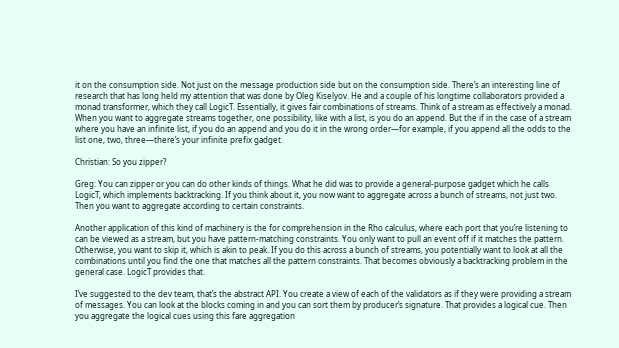it on the consumption side. Not just on the message production side but on the consumption side. There’s an interesting line of research that has long held my attention that was done by Oleg Kiselyov. He and a couple of his longtime collaborators provided a monad transformer, which they call LogicT. Essentially, it gives fair combinations of streams. Think of a stream as effectively a monad. When you want to aggregate streams together, one possibility, like with a list, is you do an append. But the if in the case of a stream where you have an infinite list, if you do an append and you do it in the wrong order—for example, if you append all the odds to the list one, two, three—there’s your infinite prefix gadget.

Christian: So you zipper?

Greg: You can zipper or you can do other kinds of things. What he did was to provide a general-purpose gadget which he calls LogicT, which implements backtracking. If you think about it, you now want to aggregate across a bunch of streams, not just two. Then you want to aggregate according to certain constraints.

Another application of this kind of machinery is the for comprehension in the Rho calculus, where each port that you’re listening to can be viewed as a stream, but you have pattern-matching constraints. You only want to pull an event off if it matches the pattern. Otherwise, you want to skip it, which is akin to peak. If you do this across a bunch of streams, you potentially want to look at all the combinations until you find the one that matches all the pattern constraints. That becomes obviously a backtracking problem in the general case. LogicT provides that.

I’ve suggested to the dev team, that’s the abstract API. You create a view of each of the validators as if they were providing a stream of messages. You can look at the blocks coming in and you can sort them by producer’s signature. That provides a logical cue. Then you aggregate the logical cues using this fare aggregation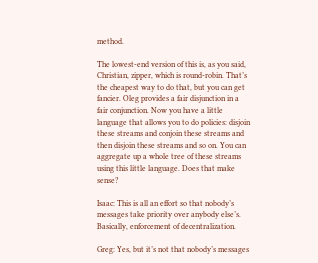method.

The lowest-end version of this is, as you said, Christian, zipper, which is round-robin. That’s the cheapest way to do that, but you can get fancier. Oleg provides a fair disjunction in a fair conjunction. Now you have a little language that allows you to do policies: disjoin these streams and conjoin these streams and then disjoin these streams and so on. You can aggregate up a whole tree of these streams using this little language. Does that make sense?

Isaac: This is all an effort so that nobody’s messages take priority over anybody else’s. Basically, enforcement of decentralization.

Greg: Yes, but it’s not that nobody’s messages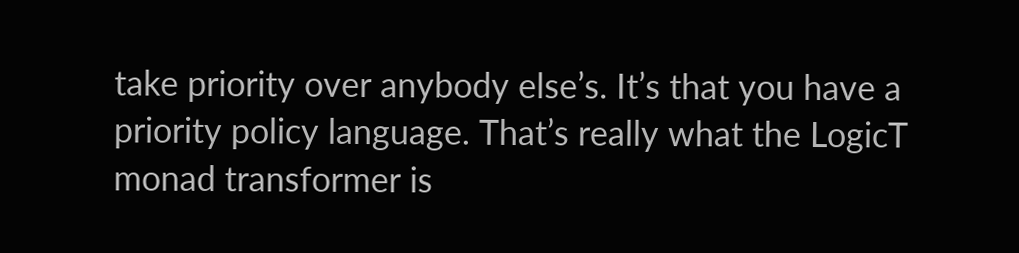take priority over anybody else’s. It’s that you have a priority policy language. That’s really what the LogicT monad transformer is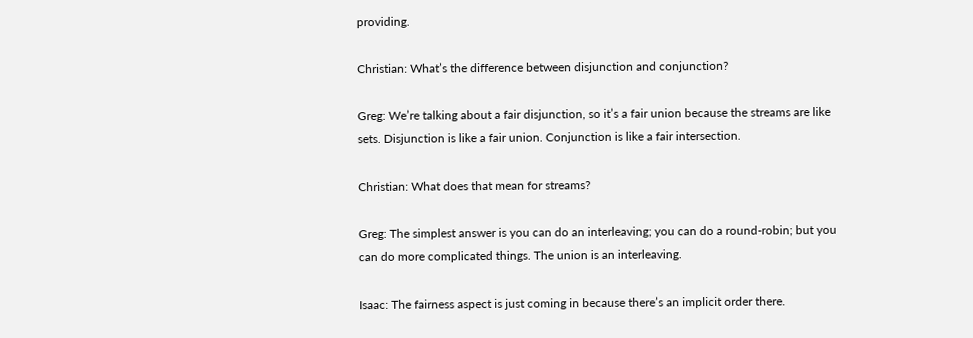providing.

Christian: What’s the difference between disjunction and conjunction?

Greg: We’re talking about a fair disjunction, so it’s a fair union because the streams are like sets. Disjunction is like a fair union. Conjunction is like a fair intersection.

Christian: What does that mean for streams?

Greg: The simplest answer is you can do an interleaving; you can do a round-robin; but you can do more complicated things. The union is an interleaving.

Isaac: The fairness aspect is just coming in because there’s an implicit order there.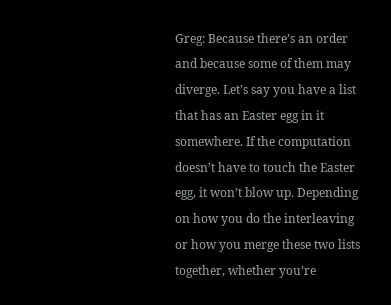Greg: Because there’s an order and because some of them may diverge. Let’s say you have a list that has an Easter egg in it somewhere. If the computation doesn’t have to touch the Easter egg, it won’t blow up. Depending on how you do the interleaving or how you merge these two lists together, whether you’re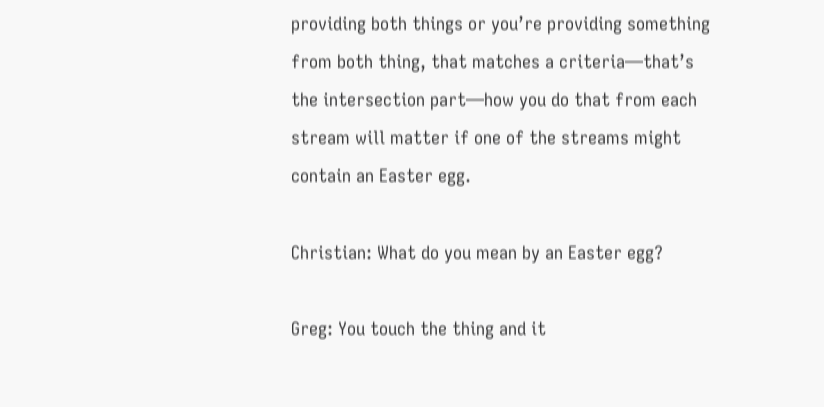providing both things or you’re providing something from both thing, that matches a criteria—that’s the intersection part—how you do that from each stream will matter if one of the streams might contain an Easter egg.

Christian: What do you mean by an Easter egg?

Greg: You touch the thing and it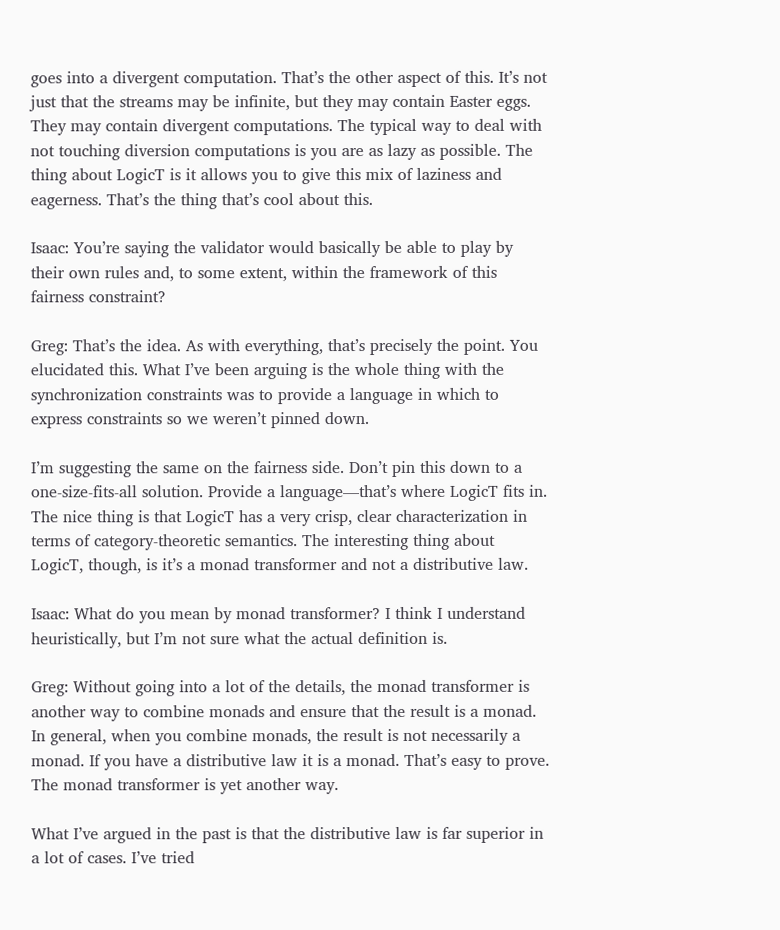goes into a divergent computation. That’s the other aspect of this. It’s not just that the streams may be infinite, but they may contain Easter eggs. They may contain divergent computations. The typical way to deal with not touching diversion computations is you are as lazy as possible. The thing about LogicT is it allows you to give this mix of laziness and eagerness. That’s the thing that’s cool about this.

Isaac: You’re saying the validator would basically be able to play by their own rules and, to some extent, within the framework of this fairness constraint?

Greg: That’s the idea. As with everything, that’s precisely the point. You elucidated this. What I’ve been arguing is the whole thing with the synchronization constraints was to provide a language in which to express constraints so we weren’t pinned down.

I’m suggesting the same on the fairness side. Don’t pin this down to a one-size-fits-all solution. Provide a language—that’s where LogicT fits in. The nice thing is that LogicT has a very crisp, clear characterization in terms of category-theoretic semantics. The interesting thing about LogicT, though, is it’s a monad transformer and not a distributive law.

Isaac: What do you mean by monad transformer? I think I understand heuristically, but I’m not sure what the actual definition is.

Greg: Without going into a lot of the details, the monad transformer is another way to combine monads and ensure that the result is a monad. In general, when you combine monads, the result is not necessarily a monad. If you have a distributive law it is a monad. That’s easy to prove. The monad transformer is yet another way.

What I’ve argued in the past is that the distributive law is far superior in a lot of cases. I’ve tried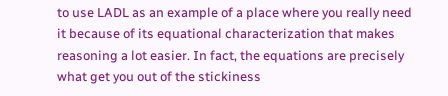to use LADL as an example of a place where you really need it because of its equational characterization that makes reasoning a lot easier. In fact, the equations are precisely what get you out of the stickiness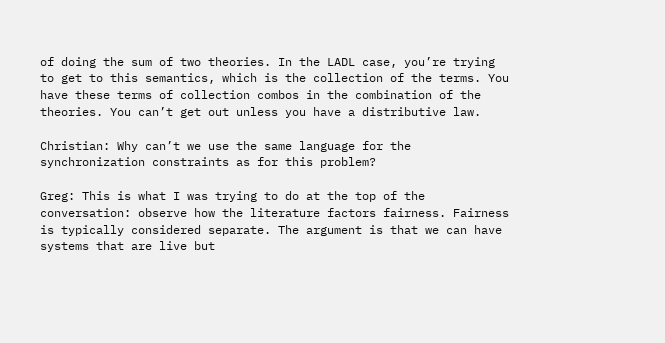of doing the sum of two theories. In the LADL case, you’re trying to get to this semantics, which is the collection of the terms. You have these terms of collection combos in the combination of the theories. You can’t get out unless you have a distributive law.

Christian: Why can’t we use the same language for the synchronization constraints as for this problem?

Greg: This is what I was trying to do at the top of the conversation: observe how the literature factors fairness. Fairness is typically considered separate. The argument is that we can have systems that are live but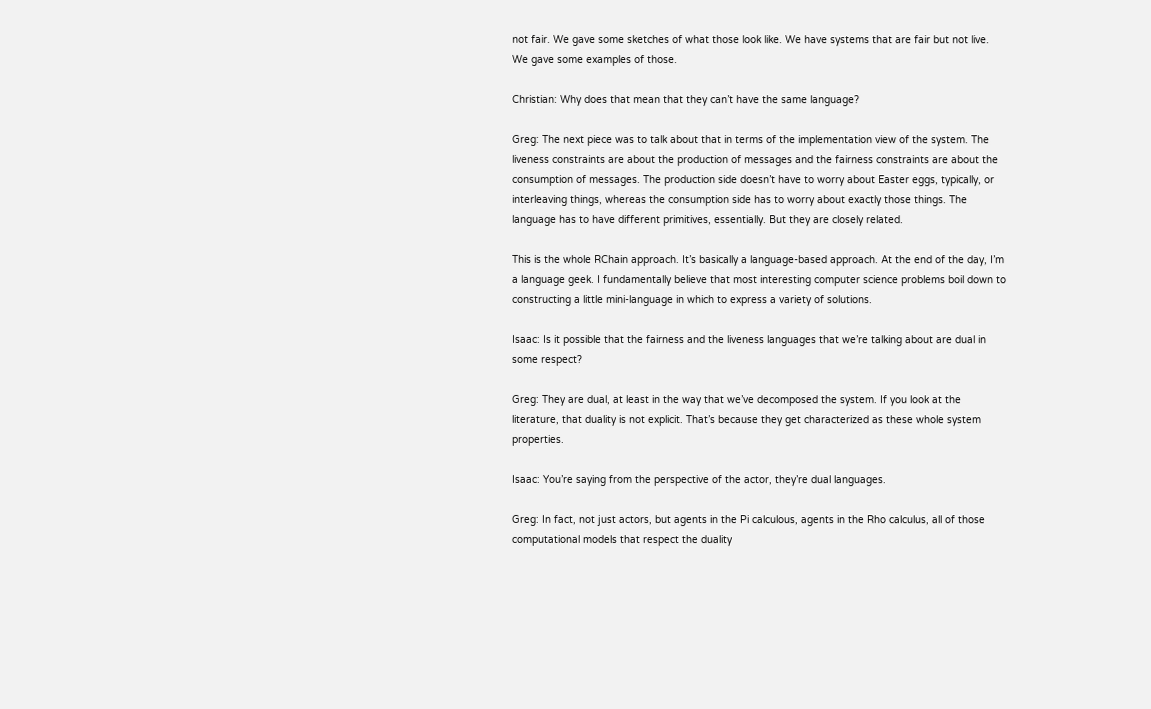not fair. We gave some sketches of what those look like. We have systems that are fair but not live. We gave some examples of those.

Christian: Why does that mean that they can’t have the same language?

Greg: The next piece was to talk about that in terms of the implementation view of the system. The liveness constraints are about the production of messages and the fairness constraints are about the consumption of messages. The production side doesn’t have to worry about Easter eggs, typically, or interleaving things, whereas the consumption side has to worry about exactly those things. The language has to have different primitives, essentially. But they are closely related.

This is the whole RChain approach. It’s basically a language-based approach. At the end of the day, I’m a language geek. I fundamentally believe that most interesting computer science problems boil down to constructing a little mini-language in which to express a variety of solutions.

Isaac: Is it possible that the fairness and the liveness languages that we’re talking about are dual in some respect?

Greg: They are dual, at least in the way that we’ve decomposed the system. If you look at the literature, that duality is not explicit. That’s because they get characterized as these whole system properties.

Isaac: You’re saying from the perspective of the actor, they’re dual languages.

Greg: In fact, not just actors, but agents in the Pi calculous, agents in the Rho calculus, all of those computational models that respect the duality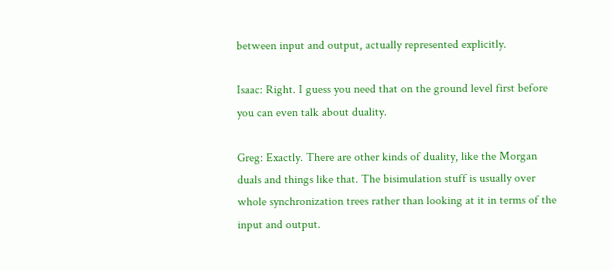between input and output, actually represented explicitly.

Isaac: Right. I guess you need that on the ground level first before you can even talk about duality.

Greg: Exactly. There are other kinds of duality, like the Morgan duals and things like that. The bisimulation stuff is usually over whole synchronization trees rather than looking at it in terms of the input and output.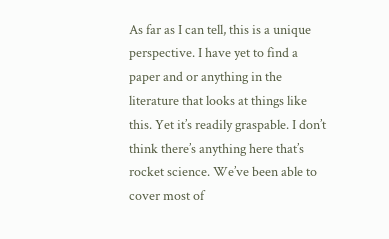As far as I can tell, this is a unique perspective. I have yet to find a paper and or anything in the literature that looks at things like this. Yet it’s readily graspable. I don’t think there’s anything here that’s rocket science. We’ve been able to cover most of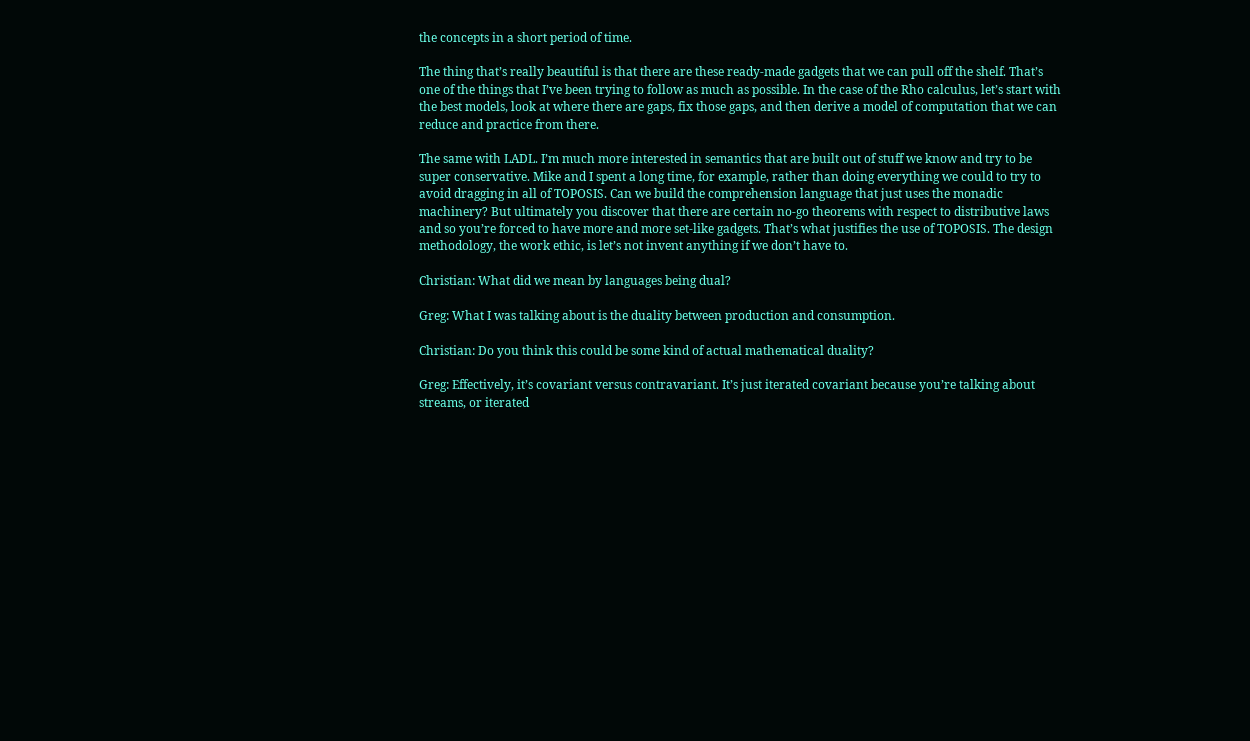the concepts in a short period of time.

The thing that’s really beautiful is that there are these ready-made gadgets that we can pull off the shelf. That’s one of the things that I’ve been trying to follow as much as possible. In the case of the Rho calculus, let’s start with the best models, look at where there are gaps, fix those gaps, and then derive a model of computation that we can reduce and practice from there.

The same with LADL. I’m much more interested in semantics that are built out of stuff we know and try to be super conservative. Mike and I spent a long time, for example, rather than doing everything we could to try to avoid dragging in all of TOPOSIS. Can we build the comprehension language that just uses the monadic machinery? But ultimately you discover that there are certain no-go theorems with respect to distributive laws and so you’re forced to have more and more set-like gadgets. That’s what justifies the use of TOPOSIS. The design methodology, the work ethic, is let’s not invent anything if we don’t have to.

Christian: What did we mean by languages being dual?

Greg: What I was talking about is the duality between production and consumption.

Christian: Do you think this could be some kind of actual mathematical duality?

Greg: Effectively, it’s covariant versus contravariant. It’s just iterated covariant because you’re talking about streams, or iterated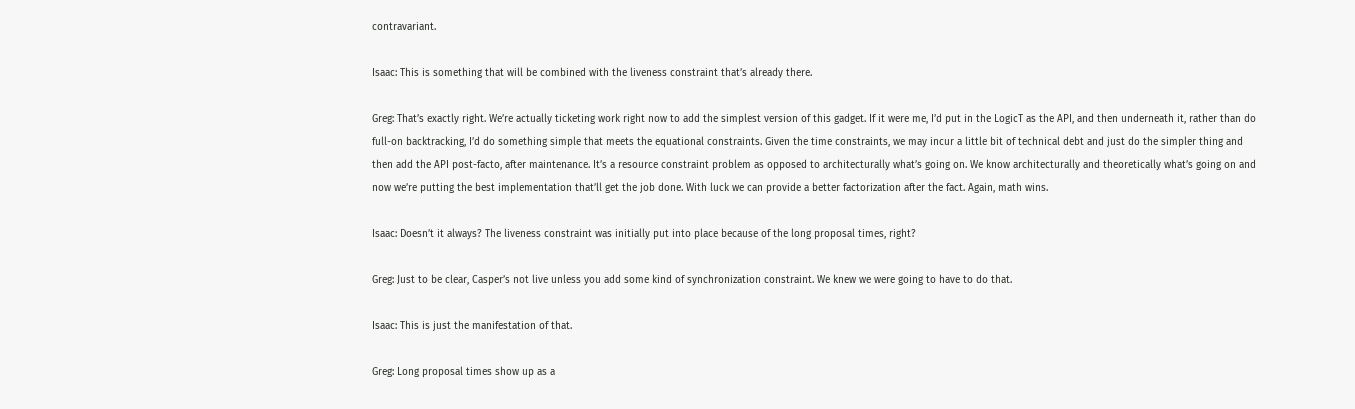contravariant.

Isaac: This is something that will be combined with the liveness constraint that’s already there.

Greg: That’s exactly right. We’re actually ticketing work right now to add the simplest version of this gadget. If it were me, I’d put in the LogicT as the API, and then underneath it, rather than do full-on backtracking, I’d do something simple that meets the equational constraints. Given the time constraints, we may incur a little bit of technical debt and just do the simpler thing and then add the API post-facto, after maintenance. It’s a resource constraint problem as opposed to architecturally what’s going on. We know architecturally and theoretically what’s going on and now we’re putting the best implementation that’ll get the job done. With luck we can provide a better factorization after the fact. Again, math wins.

Isaac: Doesn’t it always? The liveness constraint was initially put into place because of the long proposal times, right?

Greg: Just to be clear, Casper’s not live unless you add some kind of synchronization constraint. We knew we were going to have to do that.

Isaac: This is just the manifestation of that.

Greg: Long proposal times show up as a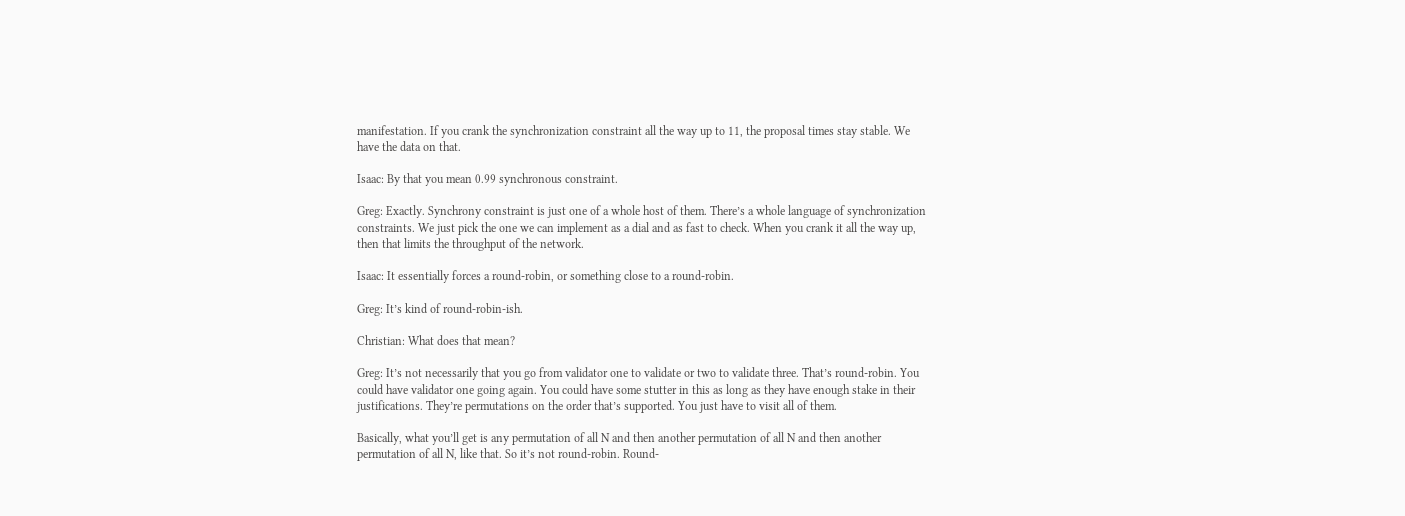manifestation. If you crank the synchronization constraint all the way up to 11, the proposal times stay stable. We have the data on that.

Isaac: By that you mean 0.99 synchronous constraint.

Greg: Exactly. Synchrony constraint is just one of a whole host of them. There’s a whole language of synchronization constraints. We just pick the one we can implement as a dial and as fast to check. When you crank it all the way up, then that limits the throughput of the network.

Isaac: It essentially forces a round-robin, or something close to a round-robin.

Greg: It’s kind of round-robin-ish.

Christian: What does that mean?

Greg: It’s not necessarily that you go from validator one to validate or two to validate three. That’s round-robin. You could have validator one going again. You could have some stutter in this as long as they have enough stake in their justifications. They’re permutations on the order that’s supported. You just have to visit all of them.

Basically, what you’ll get is any permutation of all N and then another permutation of all N and then another permutation of all N, like that. So it’s not round-robin. Round-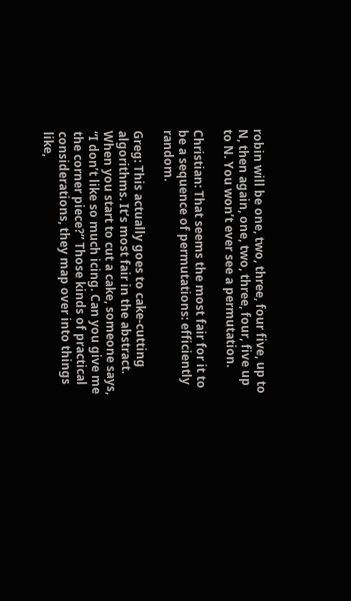robin will be one, two, three, four five, up to N, then again, one, two, three, four, five up to N. You won’t ever see a permutation.

Christian: That seems the most fair for it to be a sequence of permutations: efficiently random.

Greg: This actually goes to cake-cutting algorithms. It’s most fair in the abstract. When you start to cut a cake, someone says, “I don’t like so much icing. Can you give me the corner piece?” Those kinds of practical considerations, they map over into things like,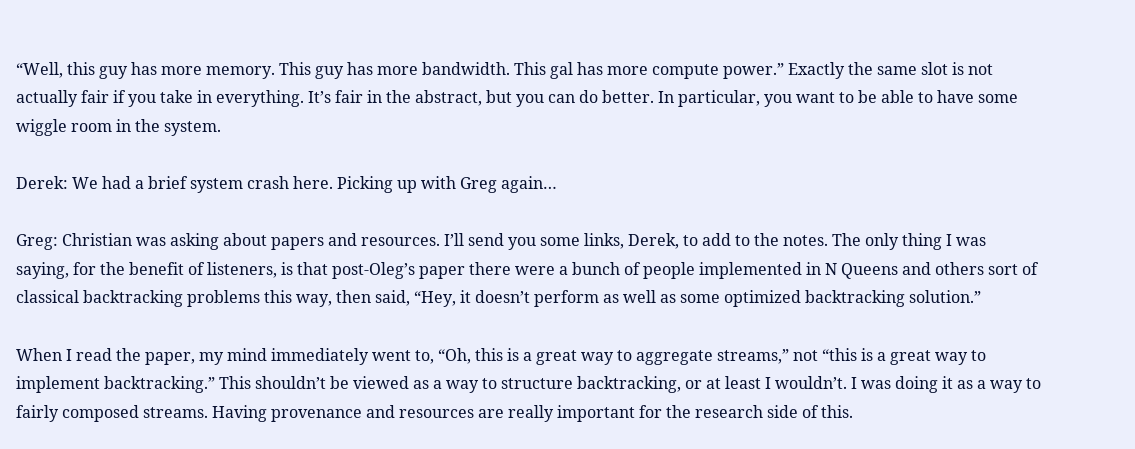“Well, this guy has more memory. This guy has more bandwidth. This gal has more compute power.” Exactly the same slot is not actually fair if you take in everything. It’s fair in the abstract, but you can do better. In particular, you want to be able to have some wiggle room in the system.

Derek: We had a brief system crash here. Picking up with Greg again…

Greg: Christian was asking about papers and resources. I’ll send you some links, Derek, to add to the notes. The only thing I was saying, for the benefit of listeners, is that post-Oleg’s paper there were a bunch of people implemented in N Queens and others sort of classical backtracking problems this way, then said, “Hey, it doesn’t perform as well as some optimized backtracking solution.”

When I read the paper, my mind immediately went to, “Oh, this is a great way to aggregate streams,” not “this is a great way to implement backtracking.” This shouldn’t be viewed as a way to structure backtracking, or at least I wouldn’t. I was doing it as a way to fairly composed streams. Having provenance and resources are really important for the research side of this.